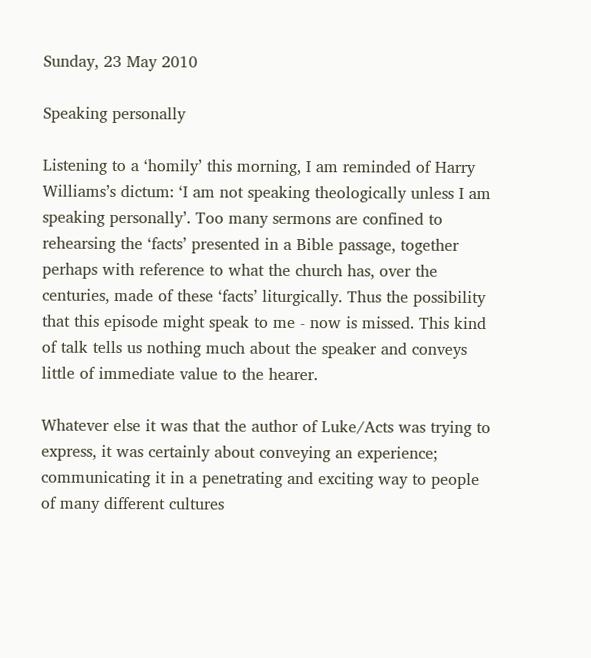Sunday, 23 May 2010

Speaking personally

Listening to a ‘homily’ this morning, I am reminded of Harry Williams’s dictum: ‘I am not speaking theologically unless I am speaking personally’. Too many sermons are confined to rehearsing the ‘facts’ presented in a Bible passage, together perhaps with reference to what the church has, over the centuries, made of these ‘facts’ liturgically. Thus the possibility that this episode might speak to me - now is missed. This kind of talk tells us nothing much about the speaker and conveys little of immediate value to the hearer.

Whatever else it was that the author of Luke/Acts was trying to express, it was certainly about conveying an experience; communicating it in a penetrating and exciting way to people of many different cultures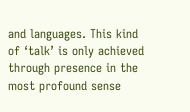and languages. This kind of ‘talk’ is only achieved through presence in the most profound sense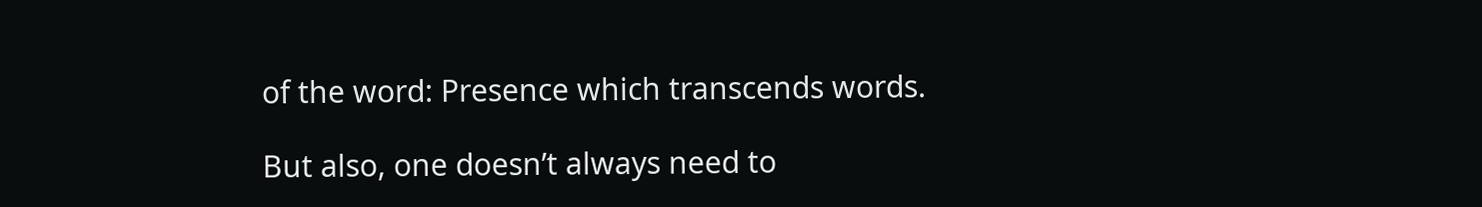of the word: Presence which transcends words.

But also, one doesn’t always need to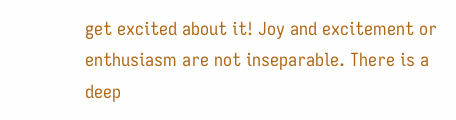get excited about it! Joy and excitement or enthusiasm are not inseparable. There is a deep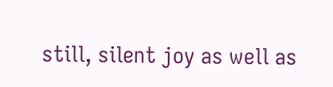still, silent joy as well as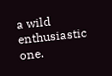a wild enthusiastic one.